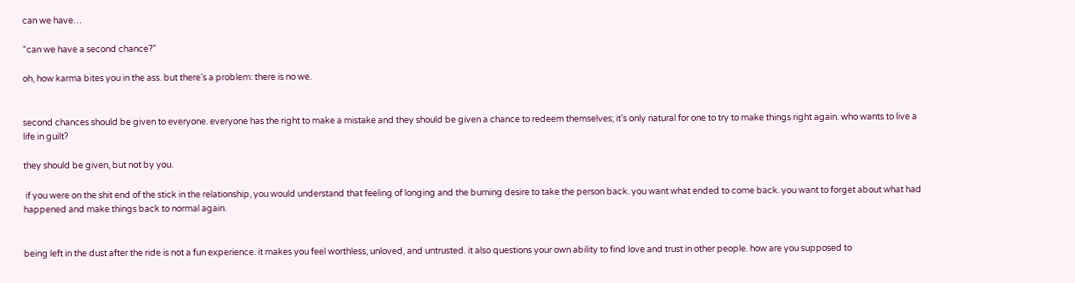can we have…

“can we have a second chance?”

oh, how karma bites you in the ass. but there’s a problem: there is no we.


second chances should be given to everyone. everyone has the right to make a mistake and they should be given a chance to redeem themselves; it’s only natural for one to try to make things right again. who wants to live a life in guilt?

they should be given, but not by you.

 if you were on the shit end of the stick in the relationship, you would understand that feeling of longing and the burning desire to take the person back. you want what ended to come back. you want to forget about what had happened and make things back to normal again.


being left in the dust after the ride is not a fun experience. it makes you feel worthless, unloved, and untrusted. it also questions your own ability to find love and trust in other people. how are you supposed to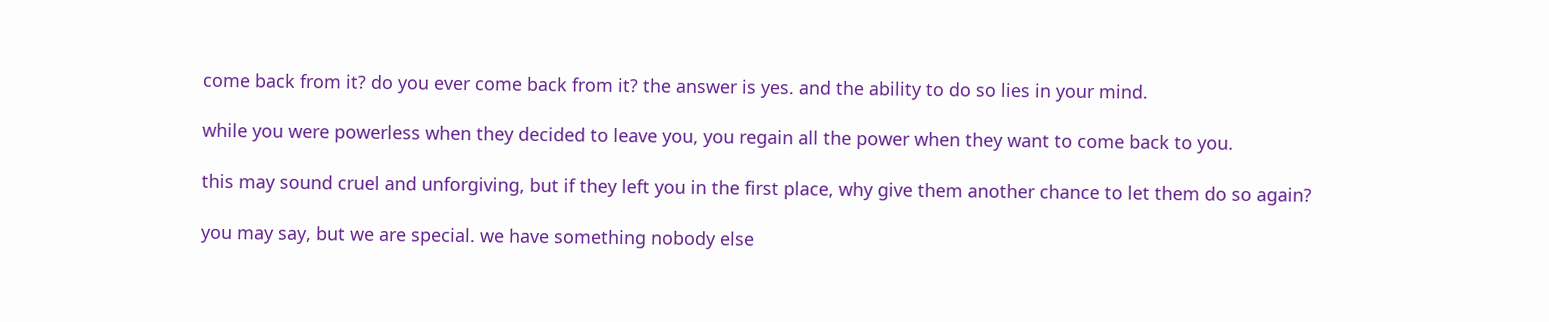come back from it? do you ever come back from it? the answer is yes. and the ability to do so lies in your mind.

while you were powerless when they decided to leave you, you regain all the power when they want to come back to you.

this may sound cruel and unforgiving, but if they left you in the first place, why give them another chance to let them do so again?

you may say, but we are special. we have something nobody else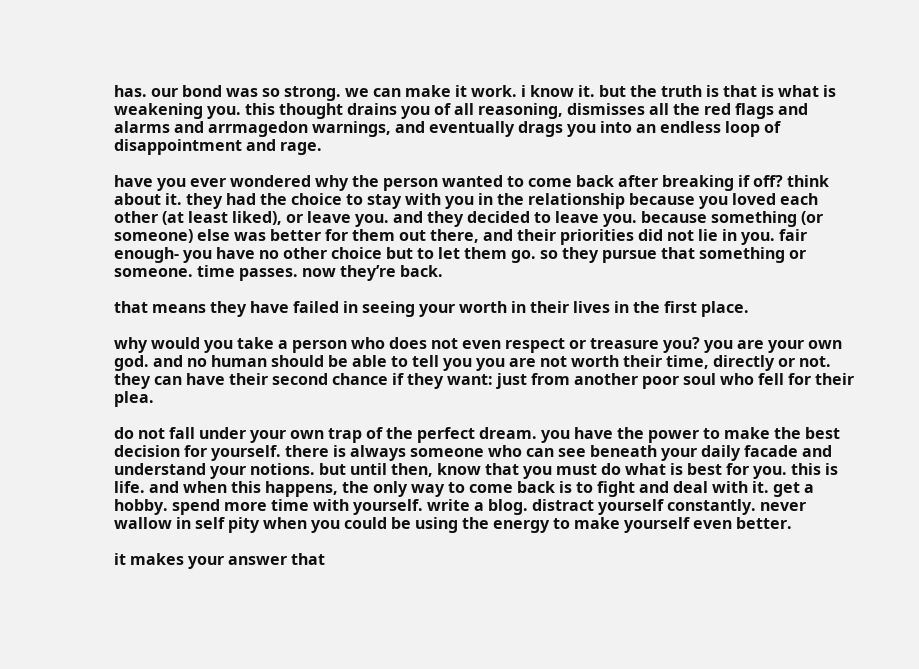has. our bond was so strong. we can make it work. i know it. but the truth is that is what is weakening you. this thought drains you of all reasoning, dismisses all the red flags and alarms and arrmagedon warnings, and eventually drags you into an endless loop of disappointment and rage.

have you ever wondered why the person wanted to come back after breaking if off? think about it. they had the choice to stay with you in the relationship because you loved each other (at least liked), or leave you. and they decided to leave you. because something (or someone) else was better for them out there, and their priorities did not lie in you. fair enough- you have no other choice but to let them go. so they pursue that something or someone. time passes. now they’re back.

that means they have failed in seeing your worth in their lives in the first place.

why would you take a person who does not even respect or treasure you? you are your own god. and no human should be able to tell you you are not worth their time, directly or not. they can have their second chance if they want: just from another poor soul who fell for their plea.

do not fall under your own trap of the perfect dream. you have the power to make the best decision for yourself. there is always someone who can see beneath your daily facade and understand your notions. but until then, know that you must do what is best for you. this is life. and when this happens, the only way to come back is to fight and deal with it. get a hobby. spend more time with yourself. write a blog. distract yourself constantly. never wallow in self pity when you could be using the energy to make yourself even better.

it makes your answer that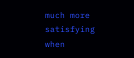much more satisfying when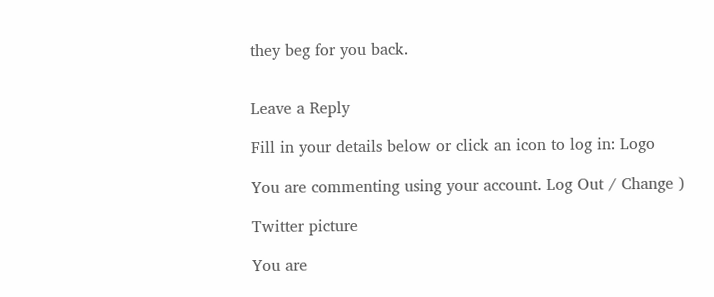they beg for you back.


Leave a Reply

Fill in your details below or click an icon to log in: Logo

You are commenting using your account. Log Out / Change )

Twitter picture

You are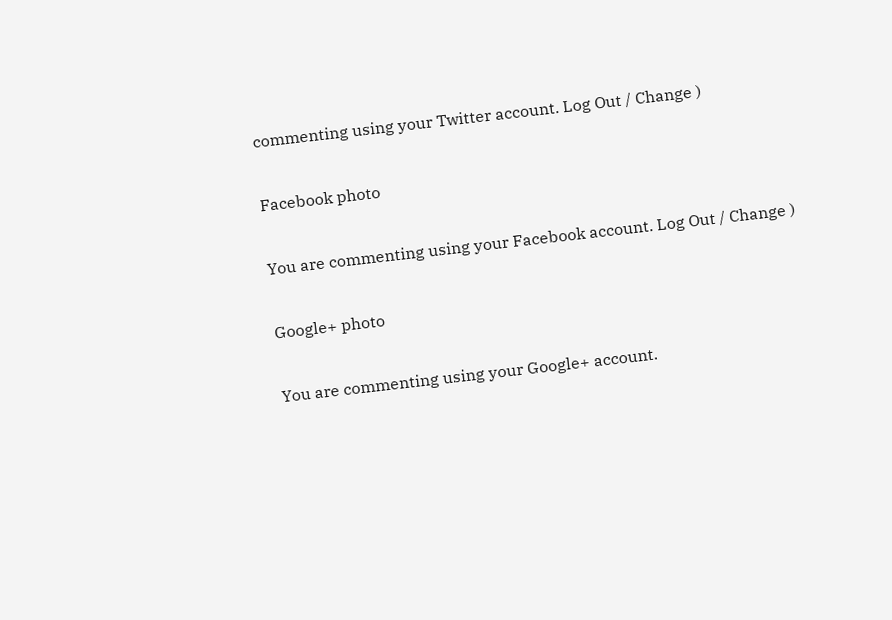commenting using your Twitter account. Log Out / Change )

Facebook photo

You are commenting using your Facebook account. Log Out / Change )

Google+ photo

You are commenting using your Google+ account.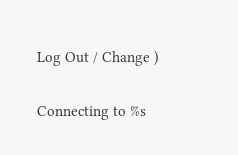Log Out / Change )

Connecting to %s